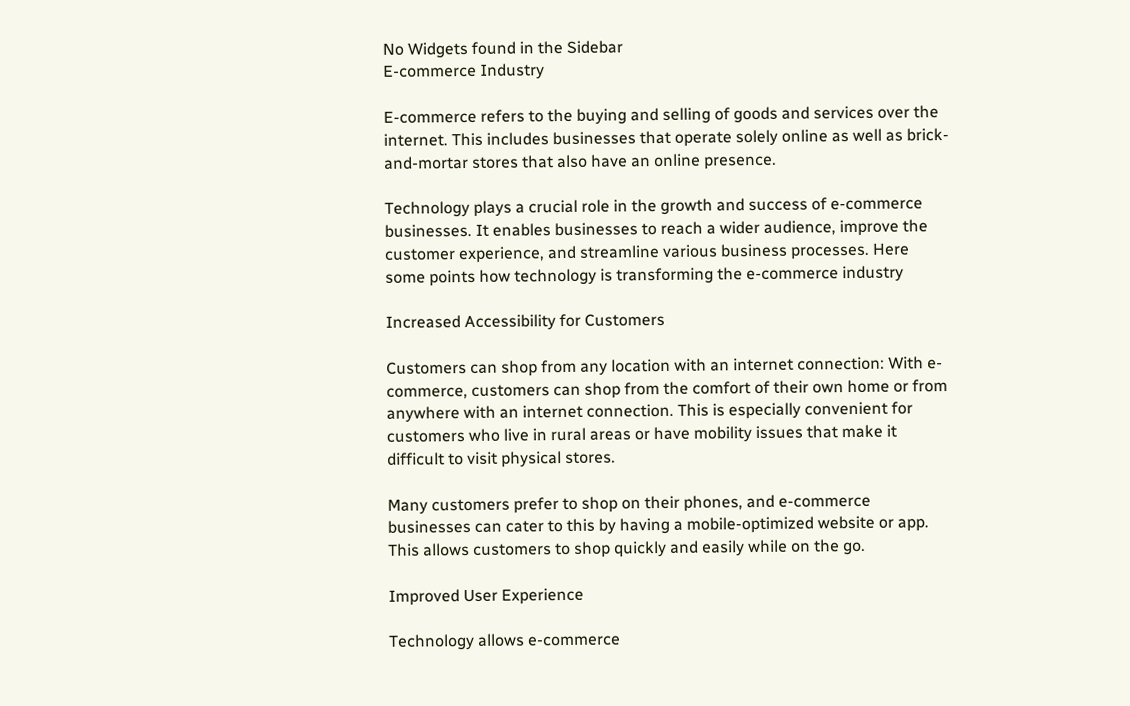No Widgets found in the Sidebar
E-commerce Industry

E-commerce refers to the buying and selling of goods and services over the internet. This includes businesses that operate solely online as well as brick-and-mortar stores that also have an online presence.

Technology plays a crucial role in the growth and success of e-commerce businesses. It enables businesses to reach a wider audience, improve the customer experience, and streamline various business processes. Here some points how technology is transforming the e-commerce industry

Increased Accessibility for Customers

Customers can shop from any location with an internet connection: With e-commerce, customers can shop from the comfort of their own home or from anywhere with an internet connection. This is especially convenient for customers who live in rural areas or have mobility issues that make it difficult to visit physical stores.

Many customers prefer to shop on their phones, and e-commerce businesses can cater to this by having a mobile-optimized website or app. This allows customers to shop quickly and easily while on the go.

Improved User Experience

Technology allows e-commerce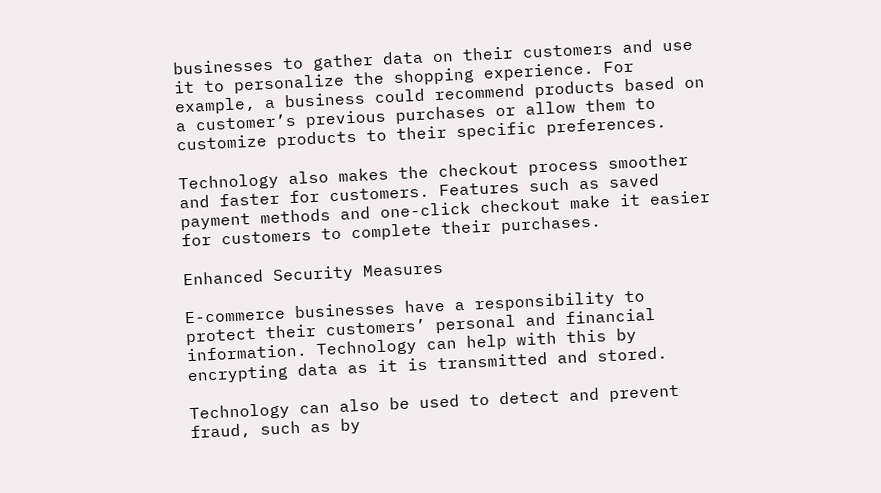businesses to gather data on their customers and use it to personalize the shopping experience. For example, a business could recommend products based on a customer’s previous purchases or allow them to customize products to their specific preferences.

Technology also makes the checkout process smoother and faster for customers. Features such as saved payment methods and one-click checkout make it easier for customers to complete their purchases.

Enhanced Security Measures

E-commerce businesses have a responsibility to protect their customers’ personal and financial information. Technology can help with this by encrypting data as it is transmitted and stored.

Technology can also be used to detect and prevent fraud, such as by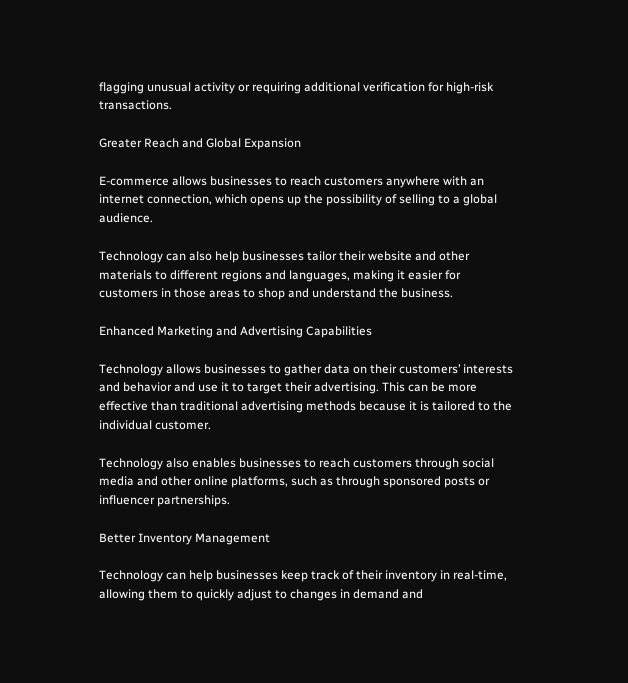flagging unusual activity or requiring additional verification for high-risk transactions.

Greater Reach and Global Expansion

E-commerce allows businesses to reach customers anywhere with an internet connection, which opens up the possibility of selling to a global audience.

Technology can also help businesses tailor their website and other materials to different regions and languages, making it easier for customers in those areas to shop and understand the business.

Enhanced Marketing and Advertising Capabilities

Technology allows businesses to gather data on their customers’ interests and behavior and use it to target their advertising. This can be more effective than traditional advertising methods because it is tailored to the individual customer.

Technology also enables businesses to reach customers through social media and other online platforms, such as through sponsored posts or influencer partnerships.

Better Inventory Management

Technology can help businesses keep track of their inventory in real-time, allowing them to quickly adjust to changes in demand and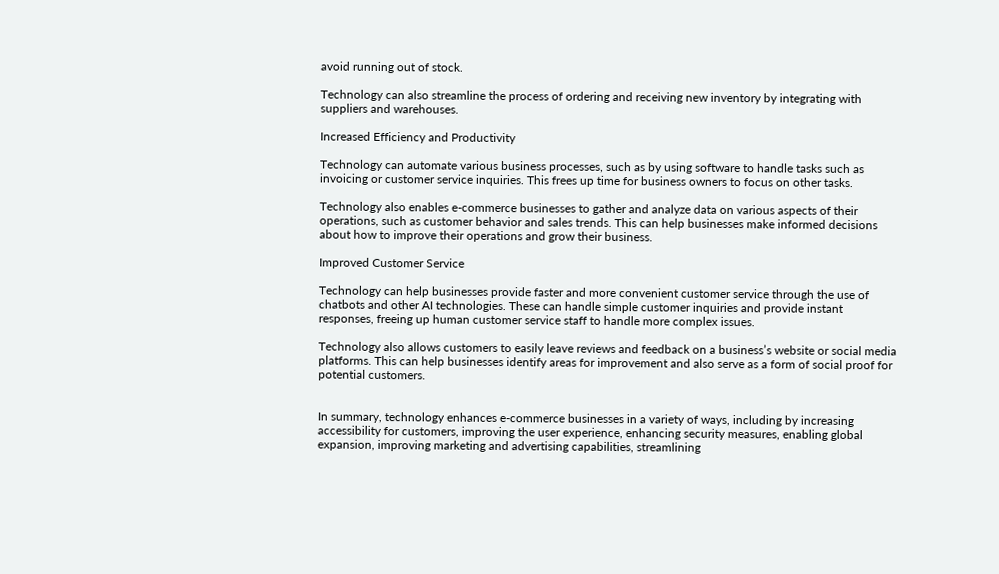avoid running out of stock.

Technology can also streamline the process of ordering and receiving new inventory by integrating with suppliers and warehouses.

Increased Efficiency and Productivity

Technology can automate various business processes, such as by using software to handle tasks such as invoicing or customer service inquiries. This frees up time for business owners to focus on other tasks.

Technology also enables e-commerce businesses to gather and analyze data on various aspects of their operations, such as customer behavior and sales trends. This can help businesses make informed decisions about how to improve their operations and grow their business.

Improved Customer Service

Technology can help businesses provide faster and more convenient customer service through the use of chatbots and other AI technologies. These can handle simple customer inquiries and provide instant responses, freeing up human customer service staff to handle more complex issues.

Technology also allows customers to easily leave reviews and feedback on a business’s website or social media platforms. This can help businesses identify areas for improvement and also serve as a form of social proof for potential customers.


In summary, technology enhances e-commerce businesses in a variety of ways, including by increasing accessibility for customers, improving the user experience, enhancing security measures, enabling global expansion, improving marketing and advertising capabilities, streamlining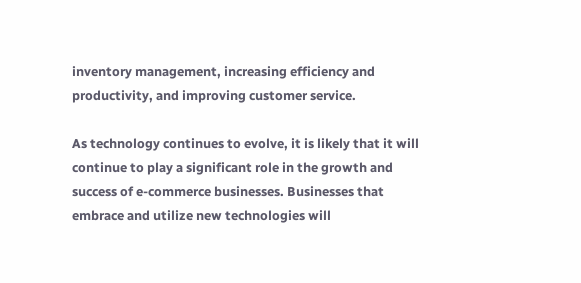inventory management, increasing efficiency and productivity, and improving customer service.

As technology continues to evolve, it is likely that it will continue to play a significant role in the growth and success of e-commerce businesses. Businesses that embrace and utilize new technologies will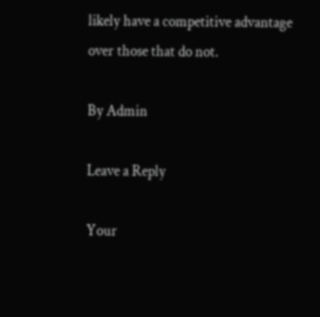likely have a competitive advantage over those that do not.

By Admin

Leave a Reply

Your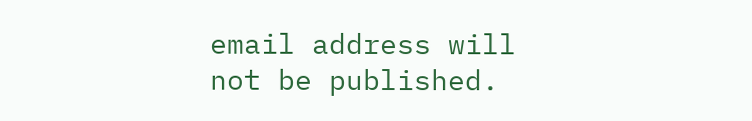email address will not be published.